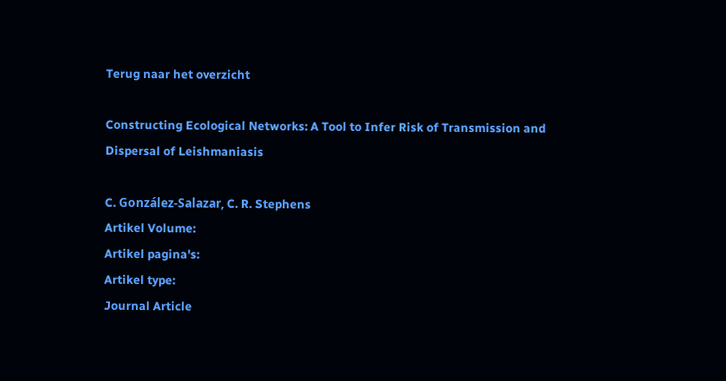Terug naar het overzicht

Constructing Ecological Networks: A Tool to Infer Risk of Transmission and Dispersal of Leishmaniasis

C. González-Salazar, C. R. Stephens
Artikel Volume:
Artikel pagina's:
Artikel type:
Journal Article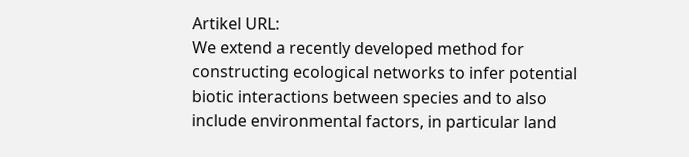Artikel URL:
We extend a recently developed method for constructing ecological networks to infer potential biotic interactions between species and to also include environmental factors, in particular land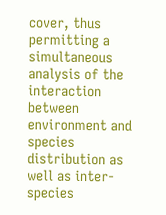cover, thus permitting a simultaneous analysis of the interaction between environment and species distribution as well as inter-species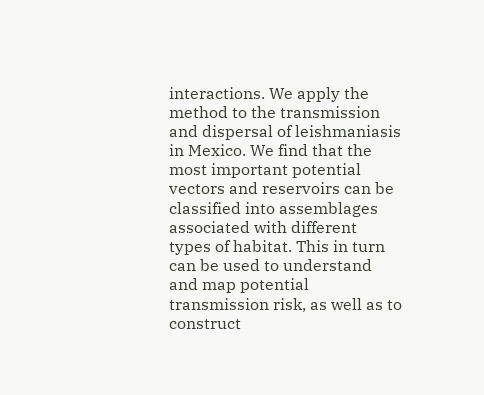interactions. We apply the method to the transmission and dispersal of leishmaniasis in Mexico. We find that the most important potential vectors and reservoirs can be classified into assemblages associated with different types of habitat. This in turn can be used to understand and map potential transmission risk, as well as to construct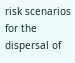risk scenarios for the dispersal of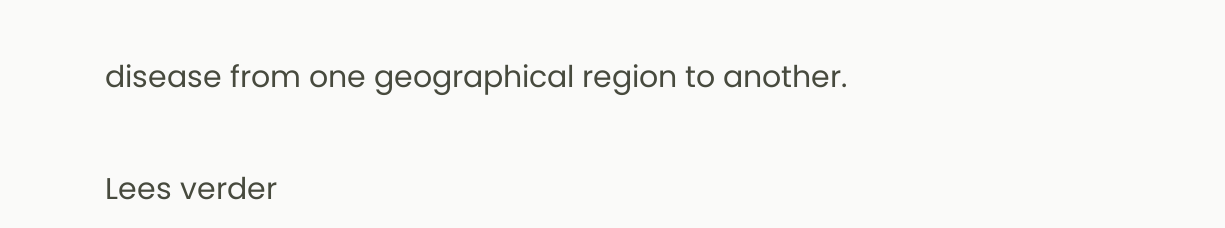disease from one geographical region to another.

Lees verder